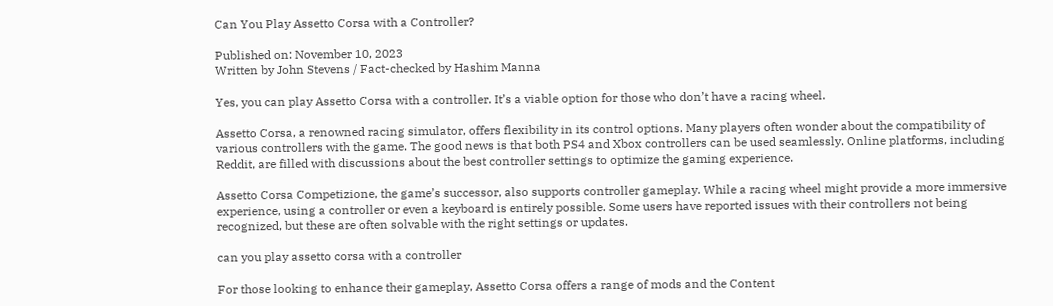Can You Play Assetto Corsa with a Controller?

Published on: November 10, 2023
Written by John Stevens / Fact-checked by Hashim Manna

Yes, you can play Assetto Corsa with a controller. It’s a viable option for those who don’t have a racing wheel.

Assetto Corsa, a renowned racing simulator, offers flexibility in its control options. Many players often wonder about the compatibility of various controllers with the game. The good news is that both PS4 and Xbox controllers can be used seamlessly. Online platforms, including Reddit, are filled with discussions about the best controller settings to optimize the gaming experience.

Assetto Corsa Competizione, the game’s successor, also supports controller gameplay. While a racing wheel might provide a more immersive experience, using a controller or even a keyboard is entirely possible. Some users have reported issues with their controllers not being recognized, but these are often solvable with the right settings or updates.

can you play assetto corsa with a controller

For those looking to enhance their gameplay, Assetto Corsa offers a range of mods and the Content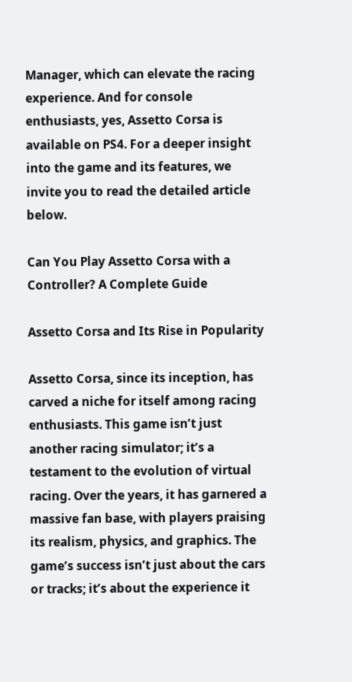Manager, which can elevate the racing experience. And for console enthusiasts, yes, Assetto Corsa is available on PS4. For a deeper insight into the game and its features, we invite you to read the detailed article below.

Can You Play Assetto Corsa with a Controller? A Complete Guide

Assetto Corsa and Its Rise in Popularity

Assetto Corsa, since its inception, has carved a niche for itself among racing enthusiasts. This game isn’t just another racing simulator; it’s a testament to the evolution of virtual racing. Over the years, it has garnered a massive fan base, with players praising its realism, physics, and graphics. The game’s success isn’t just about the cars or tracks; it’s about the experience it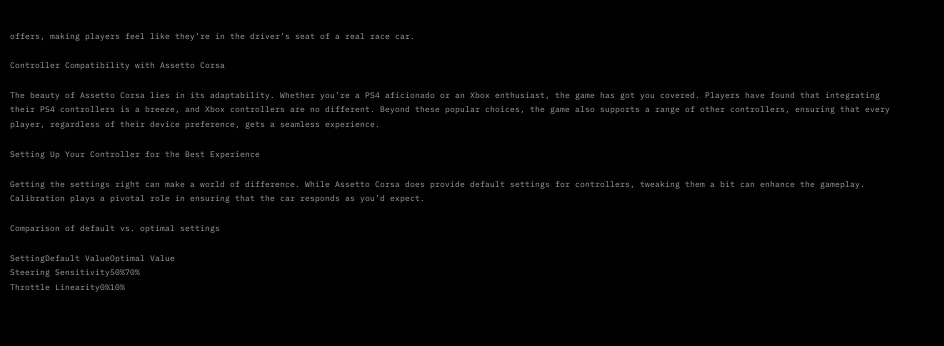offers, making players feel like they’re in the driver’s seat of a real race car.

Controller Compatibility with Assetto Corsa

The beauty of Assetto Corsa lies in its adaptability. Whether you’re a PS4 aficionado or an Xbox enthusiast, the game has got you covered. Players have found that integrating their PS4 controllers is a breeze, and Xbox controllers are no different. Beyond these popular choices, the game also supports a range of other controllers, ensuring that every player, regardless of their device preference, gets a seamless experience.

Setting Up Your Controller for the Best Experience

Getting the settings right can make a world of difference. While Assetto Corsa does provide default settings for controllers, tweaking them a bit can enhance the gameplay. Calibration plays a pivotal role in ensuring that the car responds as you’d expect.

Comparison of default vs. optimal settings

SettingDefault ValueOptimal Value
Steering Sensitivity50%70%
Throttle Linearity0%10%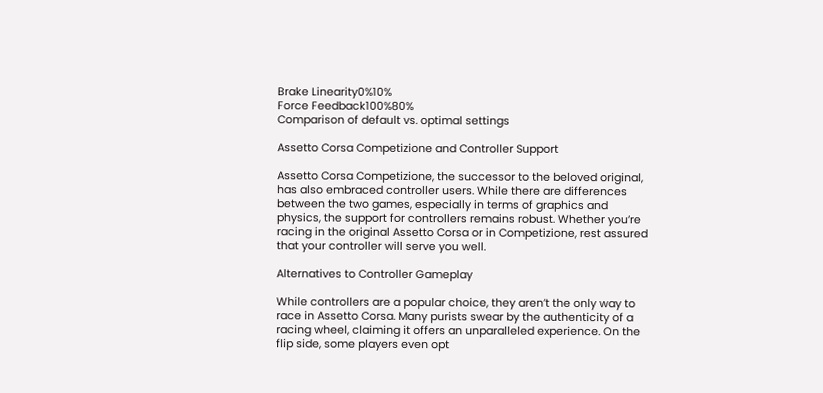Brake Linearity0%10%
Force Feedback100%80%
Comparison of default vs. optimal settings

Assetto Corsa Competizione and Controller Support

Assetto Corsa Competizione, the successor to the beloved original, has also embraced controller users. While there are differences between the two games, especially in terms of graphics and physics, the support for controllers remains robust. Whether you’re racing in the original Assetto Corsa or in Competizione, rest assured that your controller will serve you well.

Alternatives to Controller Gameplay

While controllers are a popular choice, they aren’t the only way to race in Assetto Corsa. Many purists swear by the authenticity of a racing wheel, claiming it offers an unparalleled experience. On the flip side, some players even opt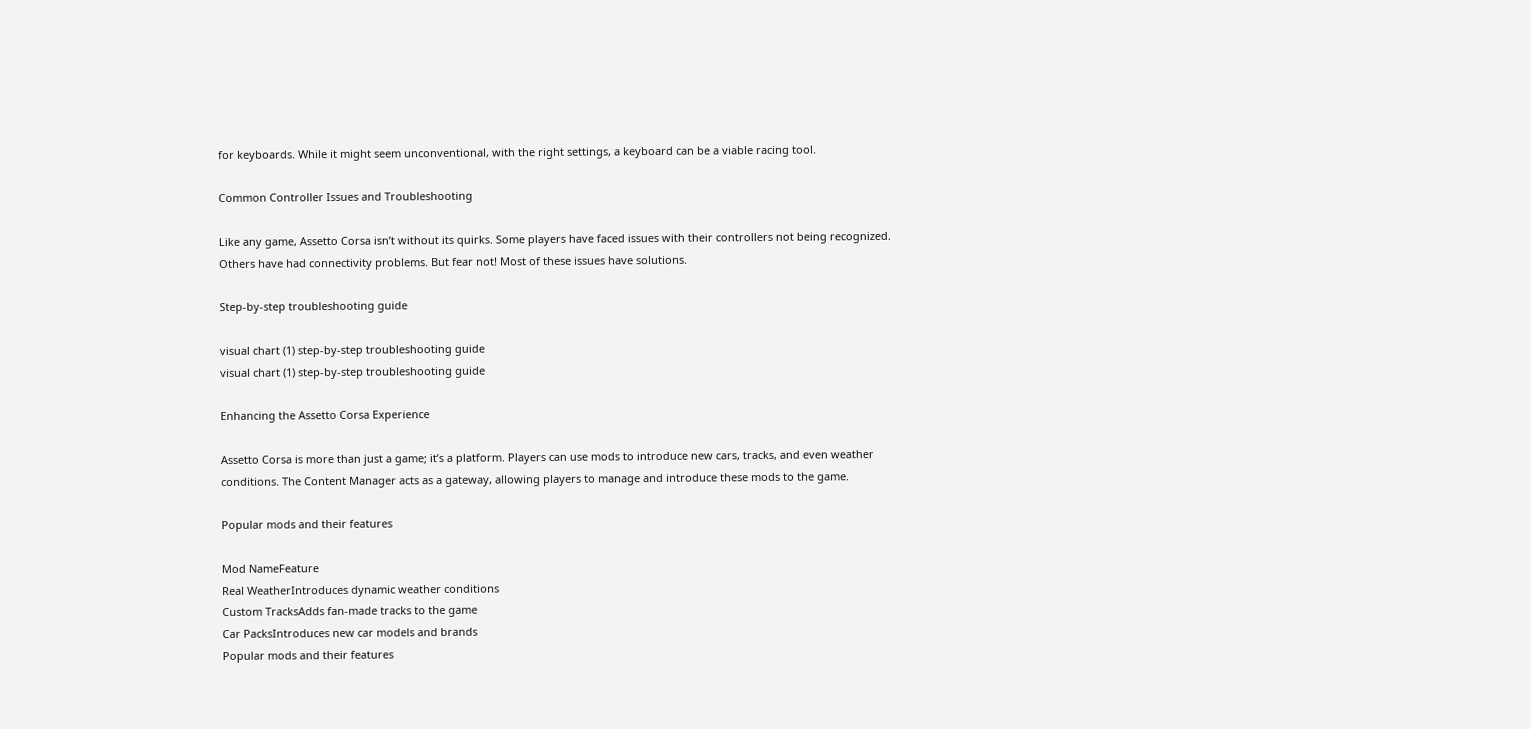for keyboards. While it might seem unconventional, with the right settings, a keyboard can be a viable racing tool.

Common Controller Issues and Troubleshooting

Like any game, Assetto Corsa isn’t without its quirks. Some players have faced issues with their controllers not being recognized. Others have had connectivity problems. But fear not! Most of these issues have solutions.

Step-by-step troubleshooting guide

visual chart (1) step-by-step troubleshooting guide
visual chart (1) step-by-step troubleshooting guide

Enhancing the Assetto Corsa Experience

Assetto Corsa is more than just a game; it’s a platform. Players can use mods to introduce new cars, tracks, and even weather conditions. The Content Manager acts as a gateway, allowing players to manage and introduce these mods to the game.

Popular mods and their features

Mod NameFeature
Real WeatherIntroduces dynamic weather conditions
Custom TracksAdds fan-made tracks to the game
Car PacksIntroduces new car models and brands
Popular mods and their features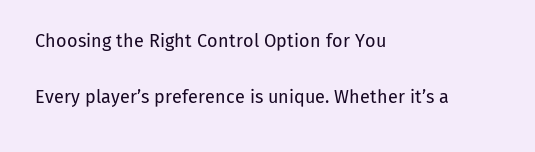Choosing the Right Control Option for You

Every player’s preference is unique. Whether it’s a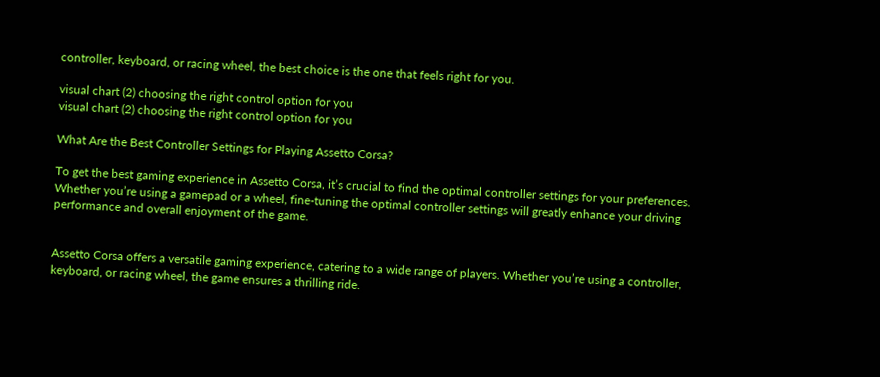controller, keyboard, or racing wheel, the best choice is the one that feels right for you.

visual chart (2) choosing the right control option for you
visual chart (2) choosing the right control option for you

What Are the Best Controller Settings for Playing Assetto Corsa?

To get the best gaming experience in Assetto Corsa, it’s crucial to find the optimal controller settings for your preferences. Whether you’re using a gamepad or a wheel, fine-tuning the optimal controller settings will greatly enhance your driving performance and overall enjoyment of the game.


Assetto Corsa offers a versatile gaming experience, catering to a wide range of players. Whether you’re using a controller, keyboard, or racing wheel, the game ensures a thrilling ride.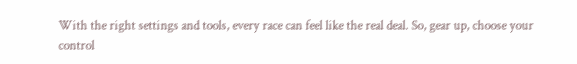With the right settings and tools, every race can feel like the real deal. So, gear up, choose your control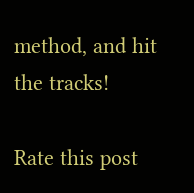method, and hit the tracks!

Rate this post